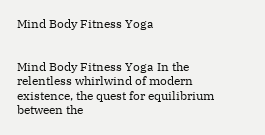Mind Body Fitness Yoga


Mind Body Fitness Yoga In the relentless whirlwind of modern existence, the quest for equilibrium between the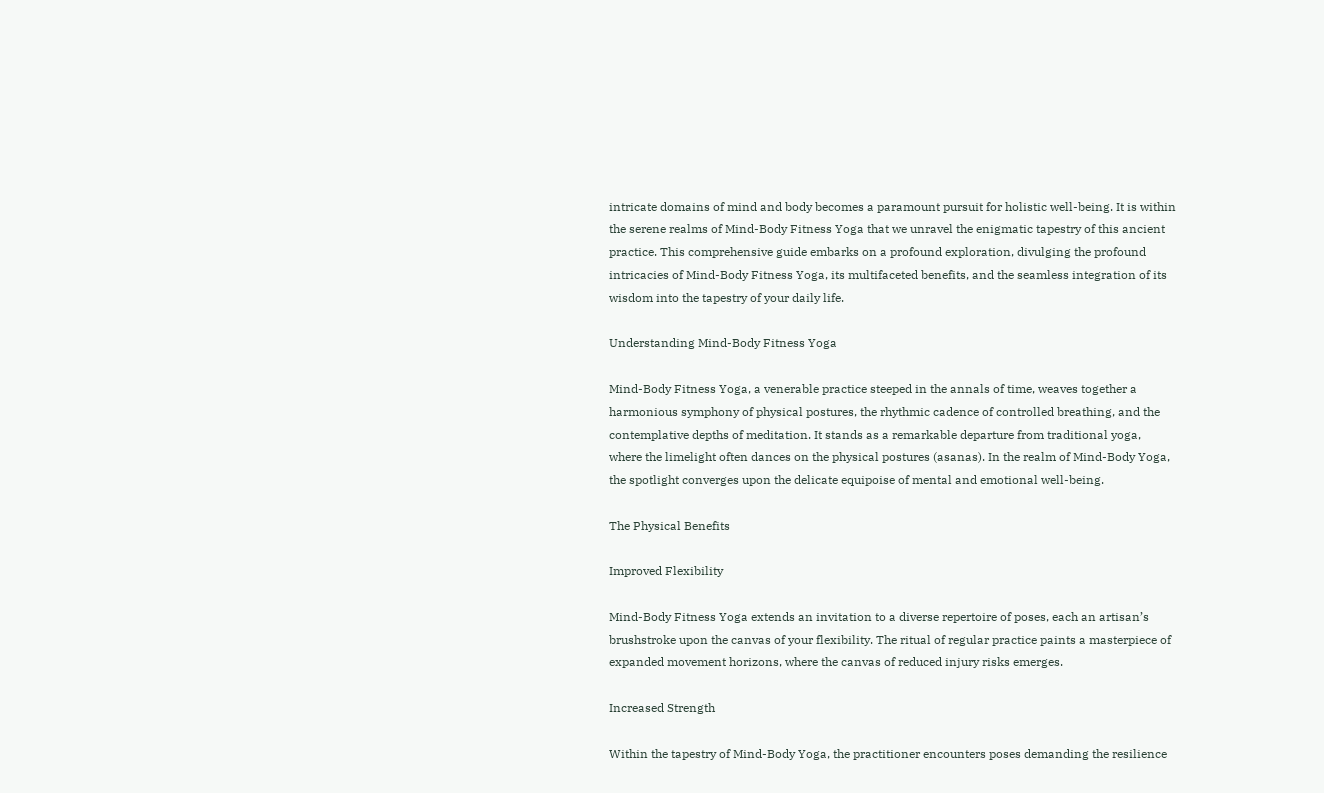intricate domains of mind and body becomes a paramount pursuit for holistic well-being. It is within the serene realms of Mind-Body Fitness Yoga that we unravel the enigmatic tapestry of this ancient practice. This comprehensive guide embarks on a profound exploration, divulging the profound intricacies of Mind-Body Fitness Yoga, its multifaceted benefits, and the seamless integration of its wisdom into the tapestry of your daily life.

Understanding Mind-Body Fitness Yoga

Mind-Body Fitness Yoga, a venerable practice steeped in the annals of time, weaves together a harmonious symphony of physical postures, the rhythmic cadence of controlled breathing, and the contemplative depths of meditation. It stands as a remarkable departure from traditional yoga, where the limelight often dances on the physical postures (asanas). In the realm of Mind-Body Yoga, the spotlight converges upon the delicate equipoise of mental and emotional well-being.

The Physical Benefits

Improved Flexibility

Mind-Body Fitness Yoga extends an invitation to a diverse repertoire of poses, each an artisan’s brushstroke upon the canvas of your flexibility. The ritual of regular practice paints a masterpiece of expanded movement horizons, where the canvas of reduced injury risks emerges.

Increased Strength

Within the tapestry of Mind-Body Yoga, the practitioner encounters poses demanding the resilience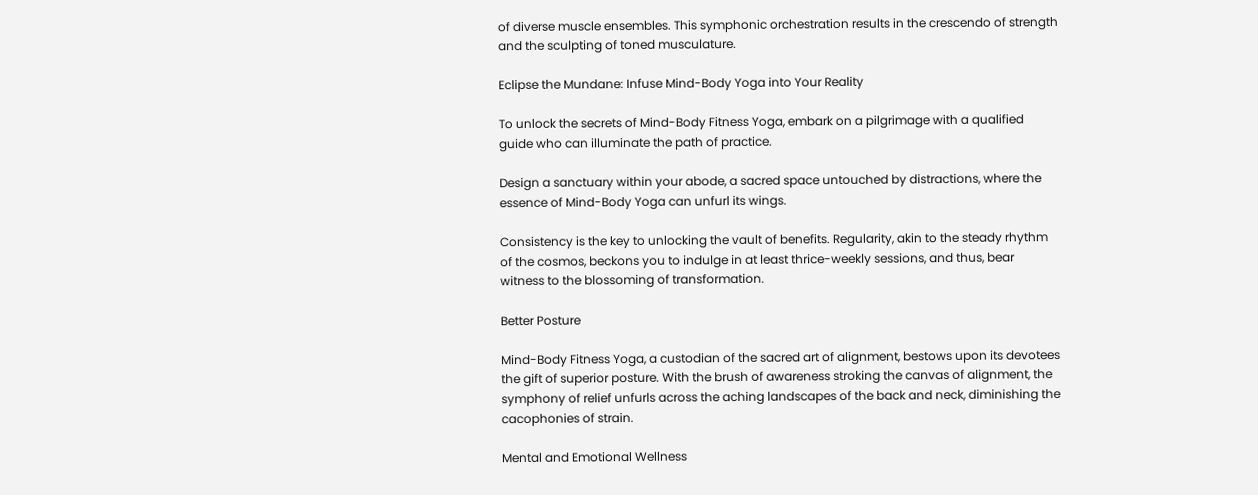of diverse muscle ensembles. This symphonic orchestration results in the crescendo of strength and the sculpting of toned musculature.

Eclipse the Mundane: Infuse Mind-Body Yoga into Your Reality

To unlock the secrets of Mind-Body Fitness Yoga, embark on a pilgrimage with a qualified guide who can illuminate the path of practice.

Design a sanctuary within your abode, a sacred space untouched by distractions, where the essence of Mind-Body Yoga can unfurl its wings.

Consistency is the key to unlocking the vault of benefits. Regularity, akin to the steady rhythm of the cosmos, beckons you to indulge in at least thrice-weekly sessions, and thus, bear witness to the blossoming of transformation.

Better Posture

Mind-Body Fitness Yoga, a custodian of the sacred art of alignment, bestows upon its devotees the gift of superior posture. With the brush of awareness stroking the canvas of alignment, the symphony of relief unfurls across the aching landscapes of the back and neck, diminishing the cacophonies of strain.

Mental and Emotional Wellness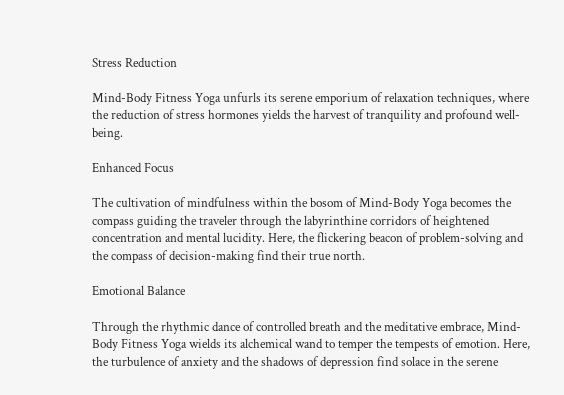Stress Reduction

Mind-Body Fitness Yoga unfurls its serene emporium of relaxation techniques, where the reduction of stress hormones yields the harvest of tranquility and profound well-being.

Enhanced Focus

The cultivation of mindfulness within the bosom of Mind-Body Yoga becomes the compass guiding the traveler through the labyrinthine corridors of heightened concentration and mental lucidity. Here, the flickering beacon of problem-solving and the compass of decision-making find their true north.

Emotional Balance

Through the rhythmic dance of controlled breath and the meditative embrace, Mind-Body Fitness Yoga wields its alchemical wand to temper the tempests of emotion. Here, the turbulence of anxiety and the shadows of depression find solace in the serene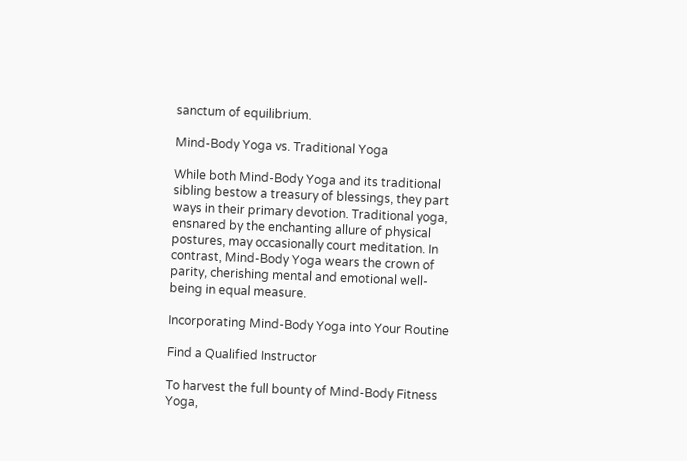sanctum of equilibrium.

Mind-Body Yoga vs. Traditional Yoga

While both Mind-Body Yoga and its traditional sibling bestow a treasury of blessings, they part ways in their primary devotion. Traditional yoga, ensnared by the enchanting allure of physical postures, may occasionally court meditation. In contrast, Mind-Body Yoga wears the crown of parity, cherishing mental and emotional well-being in equal measure.

Incorporating Mind-Body Yoga into Your Routine

Find a Qualified Instructor

To harvest the full bounty of Mind-Body Fitness Yoga,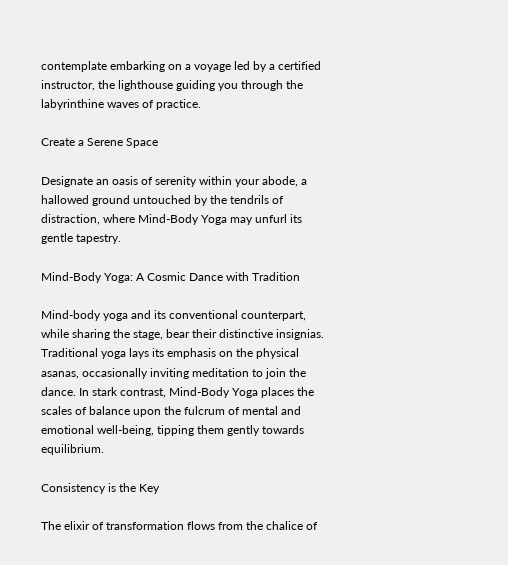contemplate embarking on a voyage led by a certified instructor, the lighthouse guiding you through the labyrinthine waves of practice.

Create a Serene Space

Designate an oasis of serenity within your abode, a hallowed ground untouched by the tendrils of distraction, where Mind-Body Yoga may unfurl its gentle tapestry.

Mind-Body Yoga: A Cosmic Dance with Tradition

Mind-body yoga and its conventional counterpart, while sharing the stage, bear their distinctive insignias. Traditional yoga lays its emphasis on the physical asanas, occasionally inviting meditation to join the dance. In stark contrast, Mind-Body Yoga places the scales of balance upon the fulcrum of mental and emotional well-being, tipping them gently towards equilibrium.

Consistency is the Key

The elixir of transformation flows from the chalice of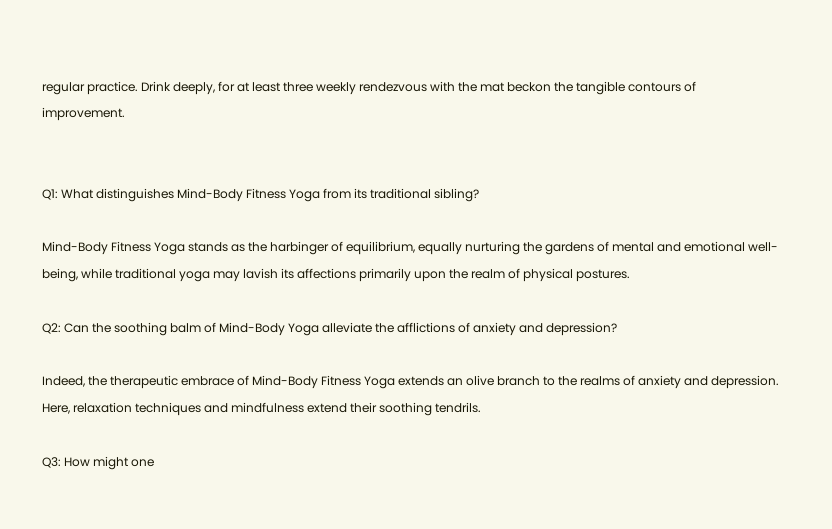regular practice. Drink deeply, for at least three weekly rendezvous with the mat beckon the tangible contours of improvement.


Q1: What distinguishes Mind-Body Fitness Yoga from its traditional sibling?

Mind-Body Fitness Yoga stands as the harbinger of equilibrium, equally nurturing the gardens of mental and emotional well-being, while traditional yoga may lavish its affections primarily upon the realm of physical postures.

Q2: Can the soothing balm of Mind-Body Yoga alleviate the afflictions of anxiety and depression?

Indeed, the therapeutic embrace of Mind-Body Fitness Yoga extends an olive branch to the realms of anxiety and depression. Here, relaxation techniques and mindfulness extend their soothing tendrils.

Q3: How might one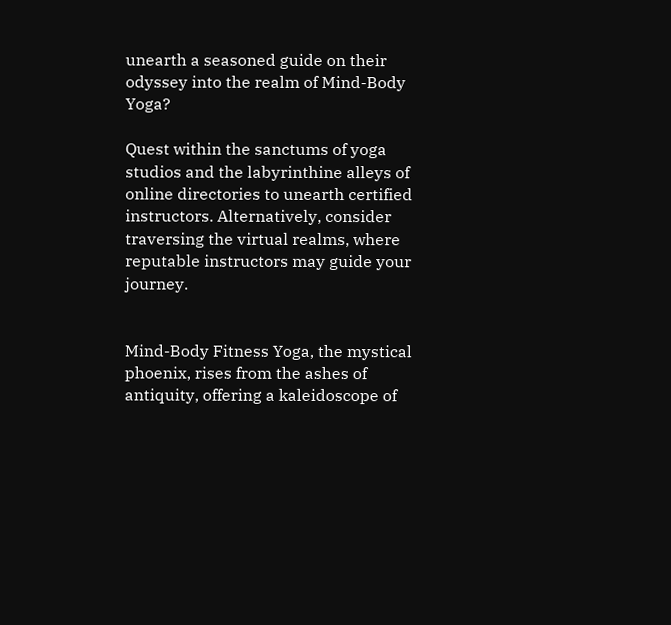unearth a seasoned guide on their odyssey into the realm of Mind-Body Yoga?

Quest within the sanctums of yoga studios and the labyrinthine alleys of online directories to unearth certified instructors. Alternatively, consider traversing the virtual realms, where reputable instructors may guide your journey.


Mind-Body Fitness Yoga, the mystical phoenix, rises from the ashes of antiquity, offering a kaleidoscope of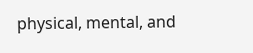physical, mental, and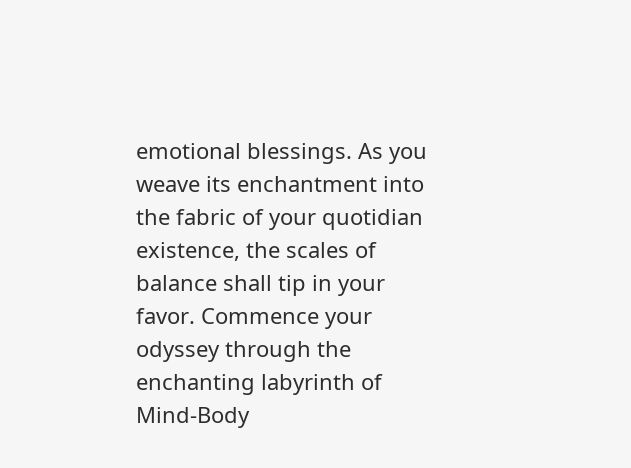emotional blessings. As you weave its enchantment into the fabric of your quotidian existence, the scales of balance shall tip in your favor. Commence your odyssey through the enchanting labyrinth of Mind-Body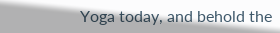Yoga today, and behold the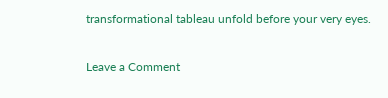transformational tableau unfold before your very eyes.

Leave a Comment